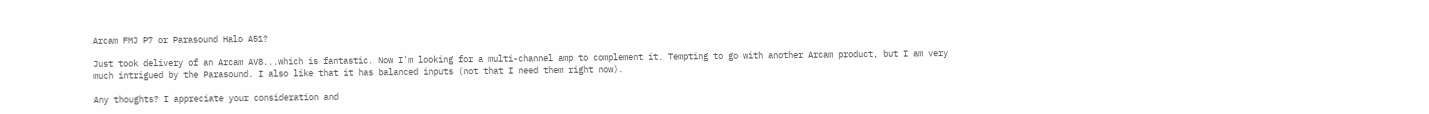Arcam FMJ P7 or Parasound Halo A51?

Just took delivery of an Arcam AV8...which is fantastic. Now I'm looking for a multi-channel amp to complement it. Tempting to go with another Arcam product, but I am very much intrigued by the Parasound. I also like that it has balanced inputs (not that I need them right now).

Any thoughts? I appreciate your consideration and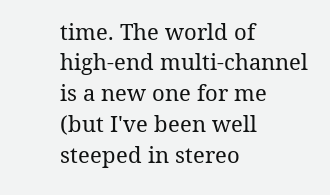time. The world of high-end multi-channel is a new one for me (but I've been well steeped in stereo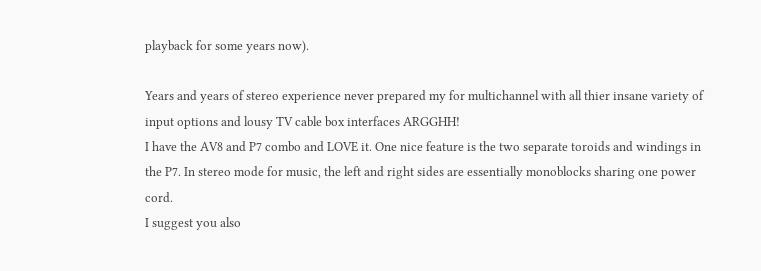playback for some years now).

Years and years of stereo experience never prepared my for multichannel with all thier insane variety of input options and lousy TV cable box interfaces ARGGHH!
I have the AV8 and P7 combo and LOVE it. One nice feature is the two separate toroids and windings in the P7. In stereo mode for music, the left and right sides are essentially monoblocks sharing one power cord.
I suggest you also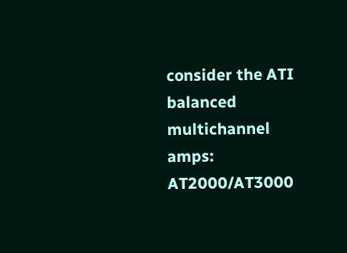consider the ATI balanced multichannel amps: AT2000/AT3000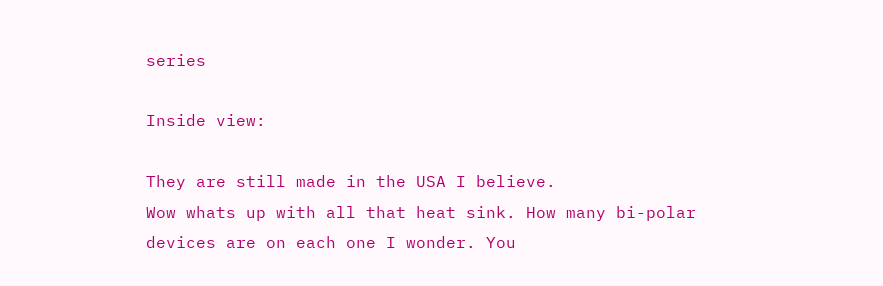series

Inside view:

They are still made in the USA I believe.
Wow whats up with all that heat sink. How many bi-polar devices are on each one I wonder. You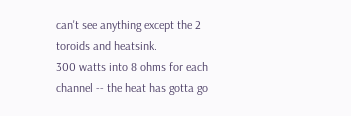can't see anything except the 2 toroids and heatsink.
300 watts into 8 ohms for each channel -- the heat has gotta go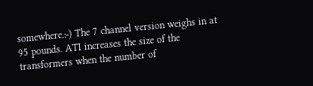somewhere.:-) The 7 channel version weighs in at 95 pounds. ATI increases the size of the transformers when the number of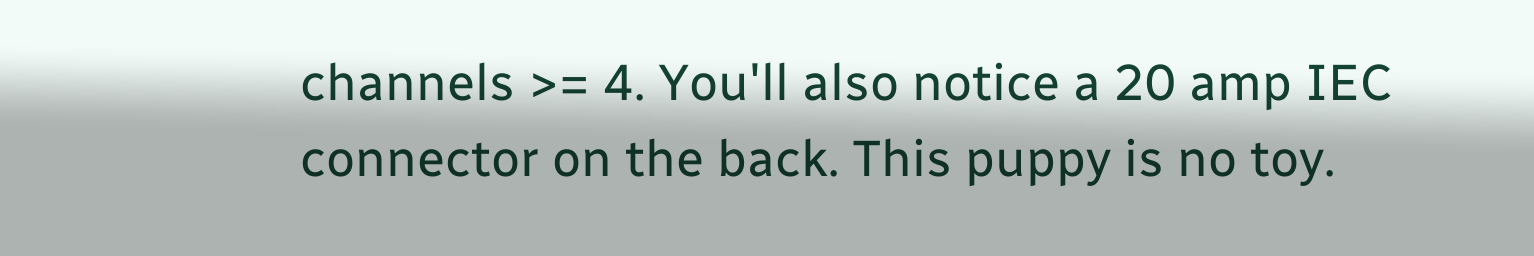channels >= 4. You'll also notice a 20 amp IEC connector on the back. This puppy is no toy.